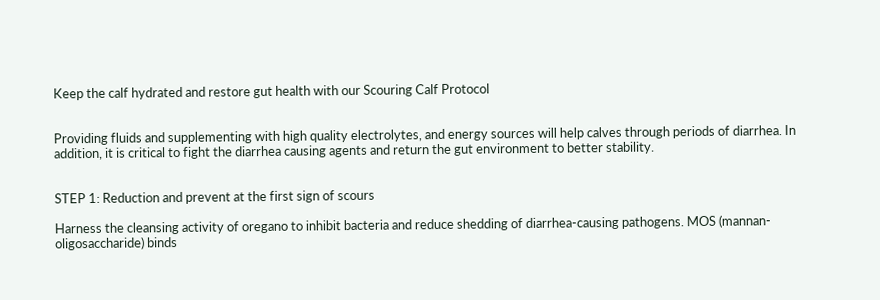Keep the calf hydrated and restore gut health with our Scouring Calf Protocol


Providing fluids and supplementing with high quality electrolytes, and energy sources will help calves through periods of diarrhea. In addition, it is critical to fight the diarrhea causing agents and return the gut environment to better stability.


STEP 1: Reduction and prevent at the first sign of scours

Harness the cleansing activity of oregano to inhibit bacteria and reduce shedding of diarrhea-causing pathogens. MOS (mannan-oligosaccharide) binds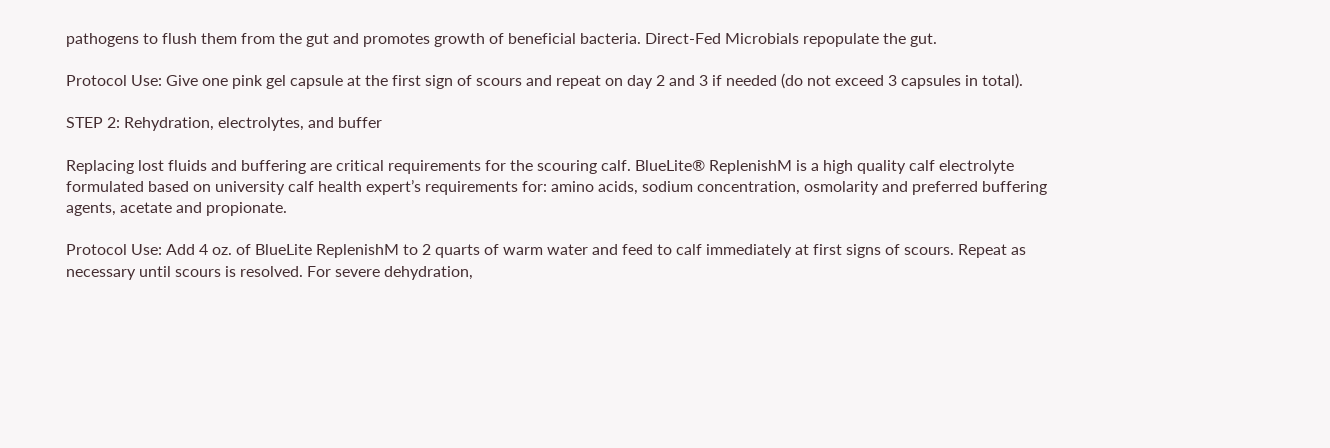pathogens to flush them from the gut and promotes growth of beneficial bacteria. Direct-Fed Microbials repopulate the gut.

Protocol Use: Give one pink gel capsule at the first sign of scours and repeat on day 2 and 3 if needed (do not exceed 3 capsules in total).

STEP 2: Rehydration, electrolytes, and buffer

Replacing lost fluids and buffering are critical requirements for the scouring calf. BlueLite® ReplenishM is a high quality calf electrolyte formulated based on university calf health expert’s requirements for: amino acids, sodium concentration, osmolarity and preferred buffering agents, acetate and propionate.

Protocol Use: Add 4 oz. of BlueLite ReplenishM to 2 quarts of warm water and feed to calf immediately at first signs of scours. Repeat as necessary until scours is resolved. For severe dehydration,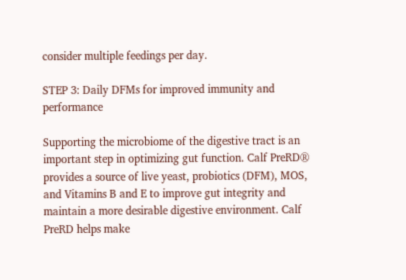consider multiple feedings per day.

STEP 3: Daily DFMs for improved immunity and performance

Supporting the microbiome of the digestive tract is an important step in optimizing gut function. Calf PreRD® provides a source of live yeast, probiotics (DFM), MOS, and Vitamins B and E to improve gut integrity and maintain a more desirable digestive environment. Calf PreRD helps make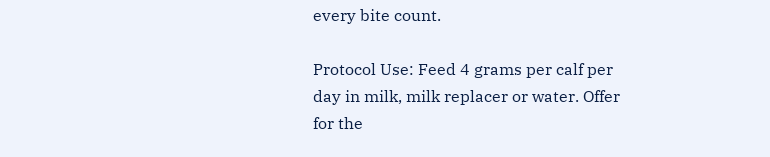every bite count.

Protocol Use: Feed 4 grams per calf per day in milk, milk replacer or water. Offer for the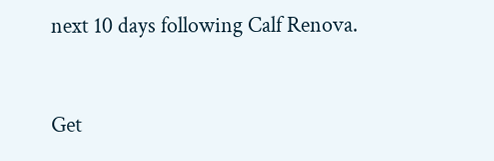next 10 days following Calf Renova.


Get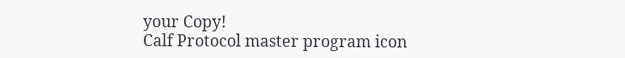your Copy!
Calf Protocol master program icon